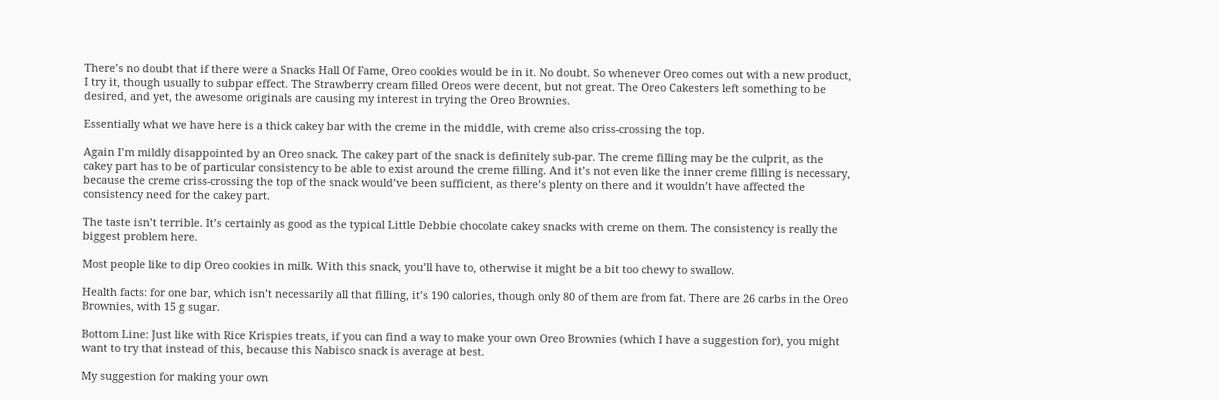There’s no doubt that if there were a Snacks Hall Of Fame, Oreo cookies would be in it. No doubt. So whenever Oreo comes out with a new product, I try it, though usually to subpar effect. The Strawberry cream filled Oreos were decent, but not great. The Oreo Cakesters left something to be desired, and yet, the awesome originals are causing my interest in trying the Oreo Brownies.

Essentially what we have here is a thick cakey bar with the creme in the middle, with creme also criss-crossing the top.

Again I’m mildly disappointed by an Oreo snack. The cakey part of the snack is definitely sub-par. The creme filling may be the culprit, as the cakey part has to be of particular consistency to be able to exist around the creme filling. And it’s not even like the inner creme filling is necessary, because the creme criss-crossing the top of the snack would’ve been sufficient, as there’s plenty on there and it wouldn’t have affected the consistency need for the cakey part.

The taste isn’t terrible. It’s certainly as good as the typical Little Debbie chocolate cakey snacks with creme on them. The consistency is really the biggest problem here.

Most people like to dip Oreo cookies in milk. With this snack, you’ll have to, otherwise it might be a bit too chewy to swallow.

Health facts: for one bar, which isn’t necessarily all that filling, it’s 190 calories, though only 80 of them are from fat. There are 26 carbs in the Oreo Brownies, with 15 g sugar.

Bottom Line: Just like with Rice Krispies treats, if you can find a way to make your own Oreo Brownies (which I have a suggestion for), you might want to try that instead of this, because this Nabisco snack is average at best.

My suggestion for making your own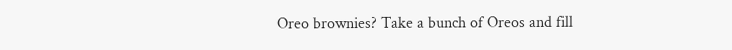Oreo brownies? Take a bunch of Oreos and fill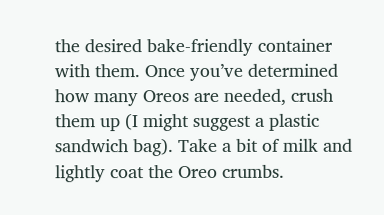the desired bake-friendly container with them. Once you’ve determined how many Oreos are needed, crush them up (I might suggest a plastic sandwich bag). Take a bit of milk and lightly coat the Oreo crumbs.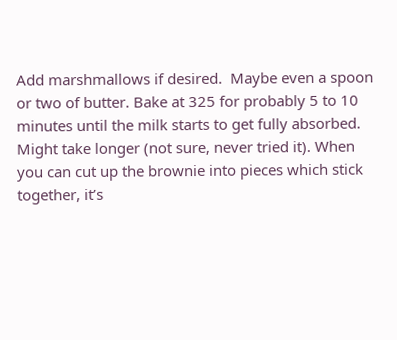Add marshmallows if desired.  Maybe even a spoon or two of butter. Bake at 325 for probably 5 to 10 minutes until the milk starts to get fully absorbed. Might take longer (not sure, never tried it). When you can cut up the brownie into pieces which stick together, it’s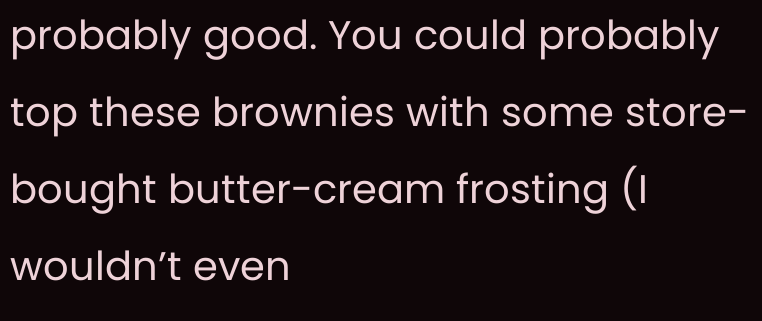probably good. You could probably top these brownies with some store-bought butter-cream frosting (I wouldn’t even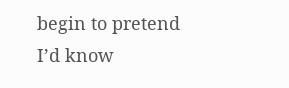begin to pretend I’d know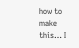how to make this… I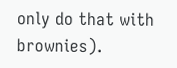only do that with brownies).